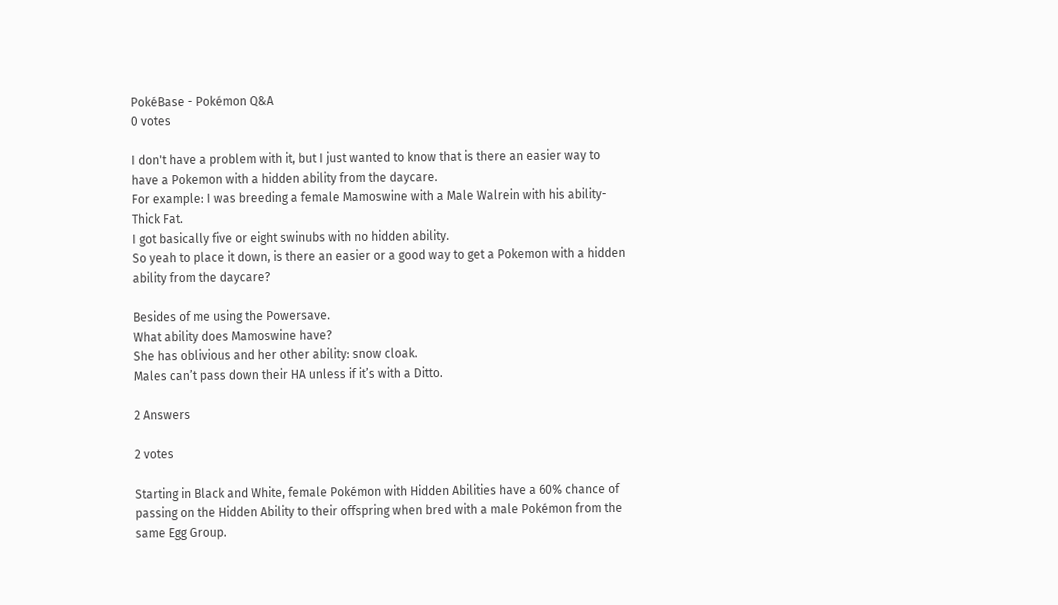PokéBase - Pokémon Q&A
0 votes

I don't have a problem with it, but I just wanted to know that is there an easier way to have a Pokemon with a hidden ability from the daycare.
For example: I was breeding a female Mamoswine with a Male Walrein with his ability-Thick Fat.
I got basically five or eight swinubs with no hidden ability.
So yeah to place it down, is there an easier or a good way to get a Pokemon with a hidden ability from the daycare?

Besides of me using the Powersave.
What ability does Mamoswine have?
She has oblivious and her other ability: snow cloak.
Males can’t pass down their HA unless if it’s with a Ditto.

2 Answers

2 votes

Starting in Black and White, female Pokémon with Hidden Abilities have a 60% chance of passing on the Hidden Ability to their offspring when bred with a male Pokémon from the same Egg Group.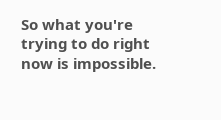So what you're trying to do right now is impossible.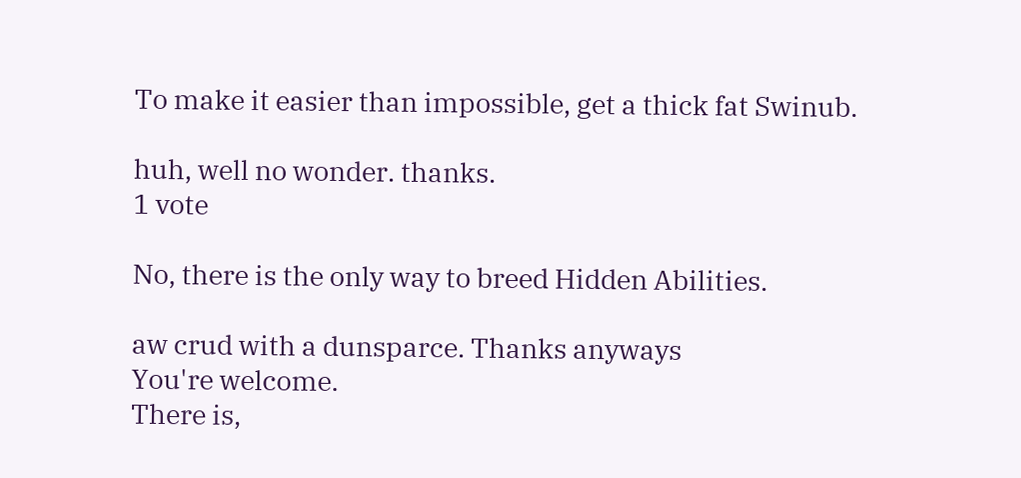To make it easier than impossible, get a thick fat Swinub.

huh, well no wonder. thanks.
1 vote

No, there is the only way to breed Hidden Abilities.

aw crud with a dunsparce. Thanks anyways
You're welcome.
There is,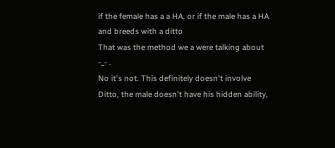if the female has a a HA, or if the male has a HA and breeds with a ditto
That was the method we a were talking about -_- .
No it's not. This definitely doesn't involve Ditto, the male doesn't have his hidden ability,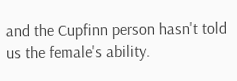and the Cupfinn person hasn't told us the female's ability.